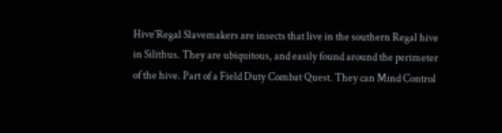Hive'Regal Slavemakers are insects that live in the southern Regal hive in Silithus. They are ubiquitous, and easily found around the perimeter of the hive. Part of a Field Duty Combat Quest. They can Mind Control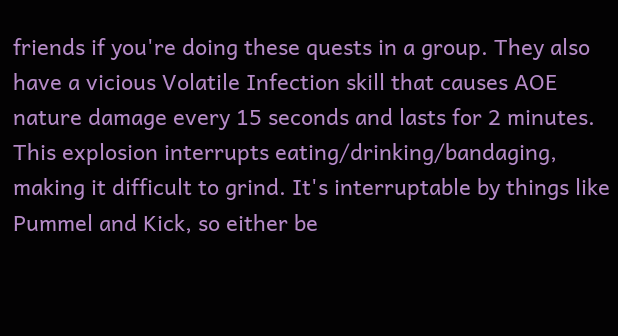friends if you're doing these quests in a group. They also have a vicious Volatile Infection skill that causes AOE nature damage every 15 seconds and lasts for 2 minutes. This explosion interrupts eating/drinking/bandaging, making it difficult to grind. It's interruptable by things like Pummel and Kick, so either be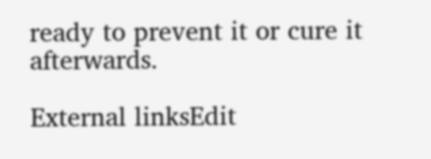ready to prevent it or cure it afterwards.

External linksEdit